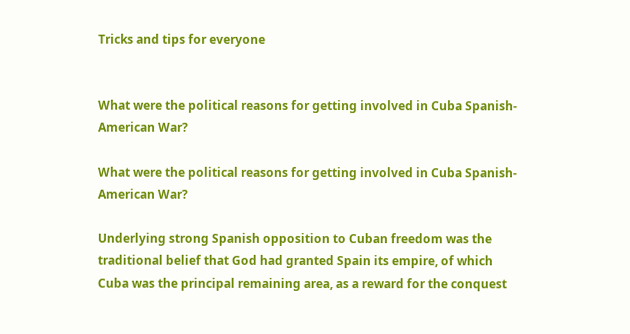Tricks and tips for everyone


What were the political reasons for getting involved in Cuba Spanish-American War?

What were the political reasons for getting involved in Cuba Spanish-American War?

Underlying strong Spanish opposition to Cuban freedom was the traditional belief that God had granted Spain its empire, of which Cuba was the principal remaining area, as a reward for the conquest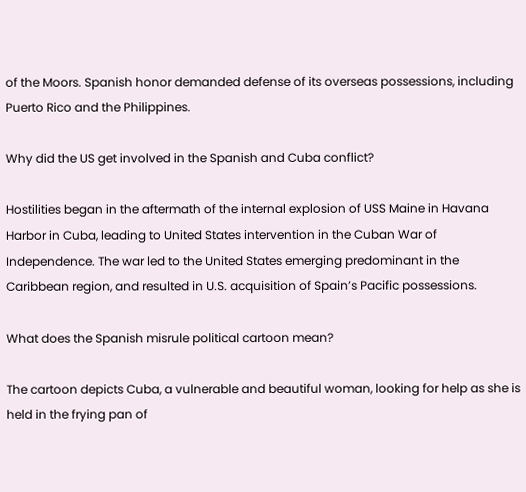of the Moors. Spanish honor demanded defense of its overseas possessions, including Puerto Rico and the Philippines.

Why did the US get involved in the Spanish and Cuba conflict?

Hostilities began in the aftermath of the internal explosion of USS Maine in Havana Harbor in Cuba, leading to United States intervention in the Cuban War of Independence. The war led to the United States emerging predominant in the Caribbean region, and resulted in U.S. acquisition of Spain’s Pacific possessions.

What does the Spanish misrule political cartoon mean?

The cartoon depicts Cuba, a vulnerable and beautiful woman, looking for help as she is held in the frying pan of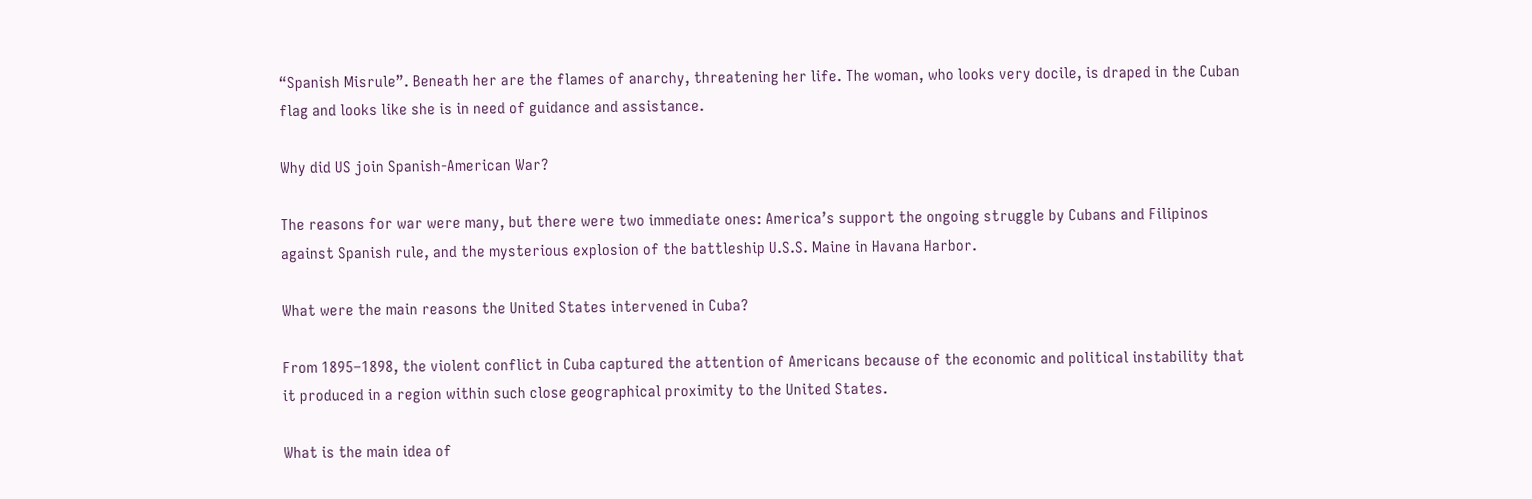“Spanish Misrule”. Beneath her are the flames of anarchy, threatening her life. The woman, who looks very docile, is draped in the Cuban flag and looks like she is in need of guidance and assistance.

Why did US join Spanish-American War?

The reasons for war were many, but there were two immediate ones: America’s support the ongoing struggle by Cubans and Filipinos against Spanish rule, and the mysterious explosion of the battleship U.S.S. Maine in Havana Harbor.

What were the main reasons the United States intervened in Cuba?

From 1895–1898, the violent conflict in Cuba captured the attention of Americans because of the economic and political instability that it produced in a region within such close geographical proximity to the United States.

What is the main idea of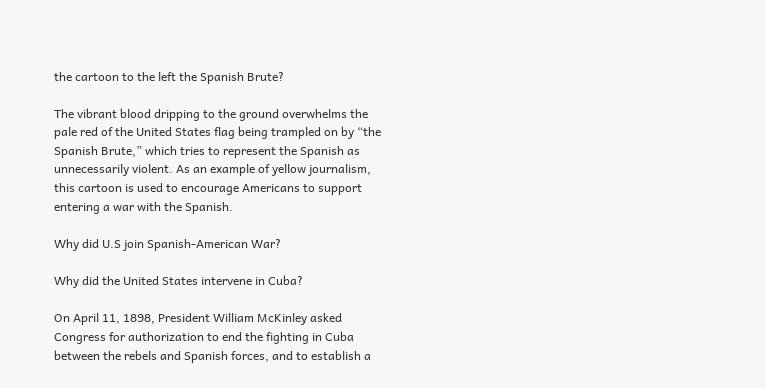the cartoon to the left the Spanish Brute?

The vibrant blood dripping to the ground overwhelms the pale red of the United States flag being trampled on by “the Spanish Brute,” which tries to represent the Spanish as unnecessarily violent. As an example of yellow journalism, this cartoon is used to encourage Americans to support entering a war with the Spanish.

Why did U.S join Spanish-American War?

Why did the United States intervene in Cuba?

On April 11, 1898, President William McKinley asked Congress for authorization to end the fighting in Cuba between the rebels and Spanish forces, and to establish a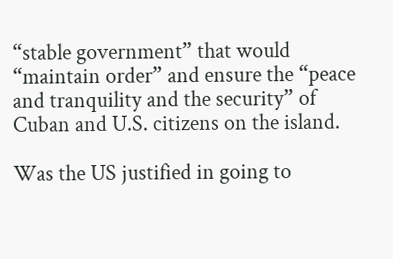“stable government” that would “maintain order” and ensure the “peace and tranquility and the security” of Cuban and U.S. citizens on the island.

Was the US justified in going to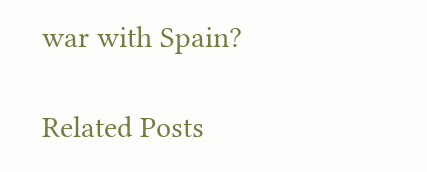war with Spain?

Related Posts